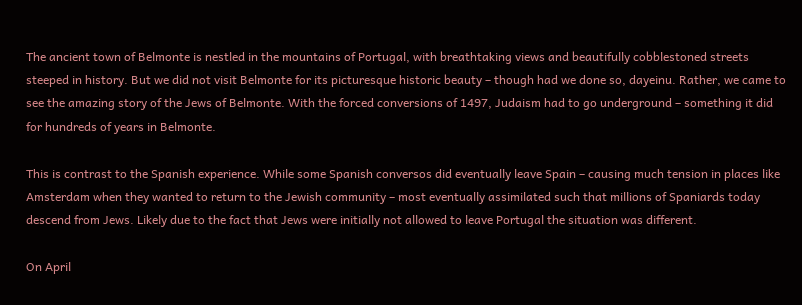The ancient town of Belmonte is nestled in the mountains of Portugal, with breathtaking views and beautifully cobblestoned streets steeped in history. But we did not visit Belmonte for its picturesque historic beauty – though had we done so, dayeinu. Rather, we came to see the amazing story of the Jews of Belmonte. With the forced conversions of 1497, Judaism had to go underground – something it did for hundreds of years in Belmonte.

This is contrast to the Spanish experience. While some Spanish conversos did eventually leave Spain – causing much tension in places like Amsterdam when they wanted to return to the Jewish community – most eventually assimilated such that millions of Spaniards today descend from Jews. Likely due to the fact that Jews were initially not allowed to leave Portugal the situation was different.

On April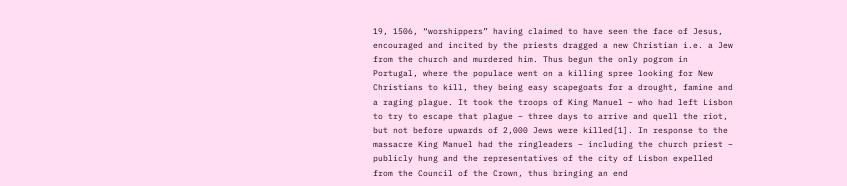19, 1506, “worshippers” having claimed to have seen the face of Jesus, encouraged and incited by the priests dragged a new Christian i.e. a Jew from the church and murdered him. Thus begun the only pogrom in Portugal, where the populace went on a killing spree looking for New Christians to kill, they being easy scapegoats for a drought, famine and a raging plague. It took the troops of King Manuel – who had left Lisbon to try to escape that plague – three days to arrive and quell the riot, but not before upwards of 2,000 Jews were killed[1]. In response to the massacre King Manuel had the ringleaders – including the church priest – publicly hung and the representatives of the city of Lisbon expelled from the Council of the Crown, thus bringing an end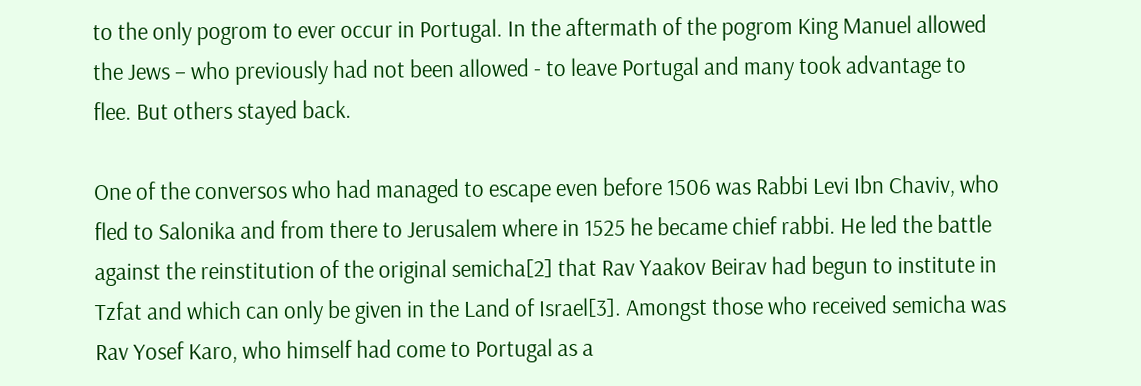to the only pogrom to ever occur in Portugal. In the aftermath of the pogrom King Manuel allowed the Jews – who previously had not been allowed - to leave Portugal and many took advantage to flee. But others stayed back.

One of the conversos who had managed to escape even before 1506 was Rabbi Levi Ibn Chaviv, who fled to Salonika and from there to Jerusalem where in 1525 he became chief rabbi. He led the battle against the reinstitution of the original semicha[2] that Rav Yaakov Beirav had begun to institute in Tzfat and which can only be given in the Land of Israel[3]. Amongst those who received semicha was Rav Yosef Karo, who himself had come to Portugal as a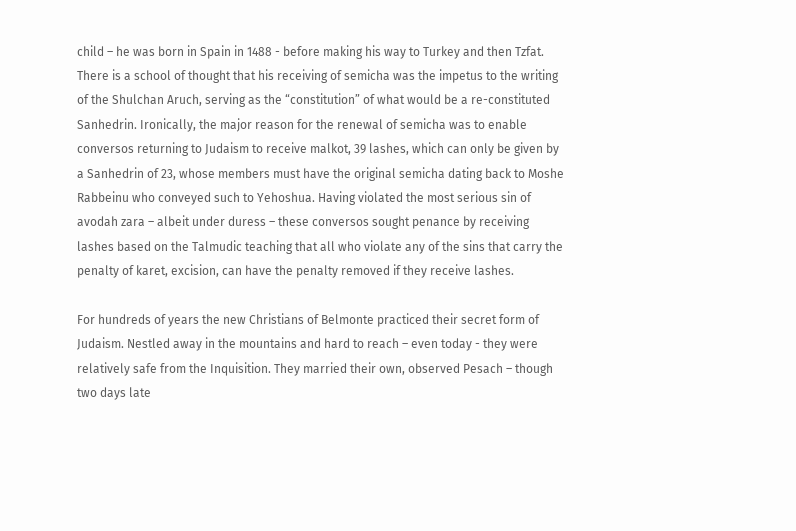child – he was born in Spain in 1488 - before making his way to Turkey and then Tzfat. There is a school of thought that his receiving of semicha was the impetus to the writing of the Shulchan Aruch, serving as the “constitution” of what would be a re-constituted Sanhedrin. Ironically, the major reason for the renewal of semicha was to enable conversos returning to Judaism to receive malkot, 39 lashes, which can only be given by a Sanhedrin of 23, whose members must have the original semicha dating back to Moshe Rabbeinu who conveyed such to Yehoshua. Having violated the most serious sin of avodah zara – albeit under duress – these conversos sought penance by receiving lashes based on the Talmudic teaching that all who violate any of the sins that carry the penalty of karet, excision, can have the penalty removed if they receive lashes.

For hundreds of years the new Christians of Belmonte practiced their secret form of Judaism. Nestled away in the mountains and hard to reach – even today - they were relatively safe from the Inquisition. They married their own, observed Pesach – though two days late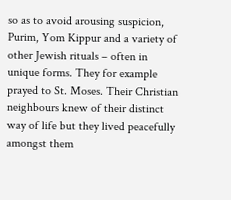so as to avoid arousing suspicion, Purim, Yom Kippur and a variety of other Jewish rituals – often in unique forms. They for example prayed to St. Moses. Their Christian neighbours knew of their distinct way of life but they lived peacefully amongst them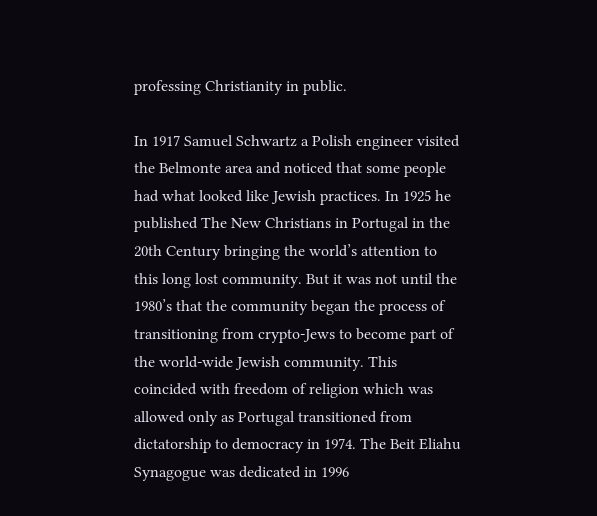professing Christianity in public.

In 1917 Samuel Schwartz a Polish engineer visited the Belmonte area and noticed that some people had what looked like Jewish practices. In 1925 he published The New Christians in Portugal in the 20th Century bringing the world’s attention to this long lost community. But it was not until the 1980’s that the community began the process of transitioning from crypto-Jews to become part of the world-wide Jewish community. This coincided with freedom of religion which was allowed only as Portugal transitioned from dictatorship to democracy in 1974. The Beit Eliahu Synagogue was dedicated in 1996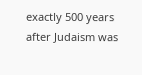exactly 500 years after Judaism was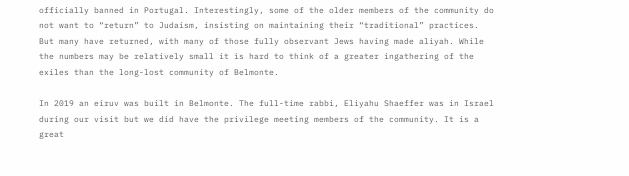officially banned in Portugal. Interestingly, some of the older members of the community do not want to “return” to Judaism, insisting on maintaining their “traditional” practices. But many have returned, with many of those fully observant Jews having made aliyah. While the numbers may be relatively small it is hard to think of a greater ingathering of the exiles than the long-lost community of Belmonte.

In 2019 an eiruv was built in Belmonte. The full-time rabbi, Eliyahu Shaeffer was in Israel during our visit but we did have the privilege meeting members of the community. It is a great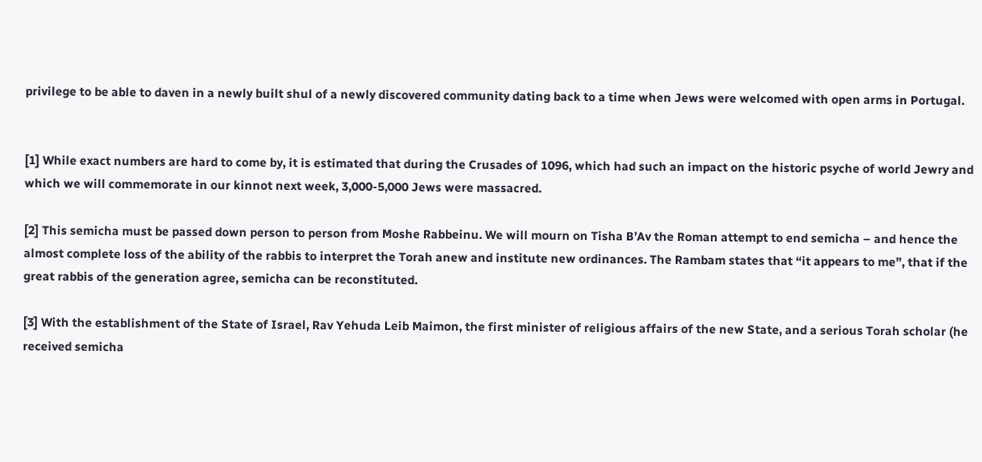privilege to be able to daven in a newly built shul of a newly discovered community dating back to a time when Jews were welcomed with open arms in Portugal.


[1] While exact numbers are hard to come by, it is estimated that during the Crusades of 1096, which had such an impact on the historic psyche of world Jewry and which we will commemorate in our kinnot next week, 3,000-5,000 Jews were massacred.

[2] This semicha must be passed down person to person from Moshe Rabbeinu. We will mourn on Tisha B’Av the Roman attempt to end semicha – and hence the almost complete loss of the ability of the rabbis to interpret the Torah anew and institute new ordinances. The Rambam states that “it appears to me”, that if the great rabbis of the generation agree, semicha can be reconstituted.

[3] With the establishment of the State of Israel, Rav Yehuda Leib Maimon, the first minister of religious affairs of the new State, and a serious Torah scholar (he received semicha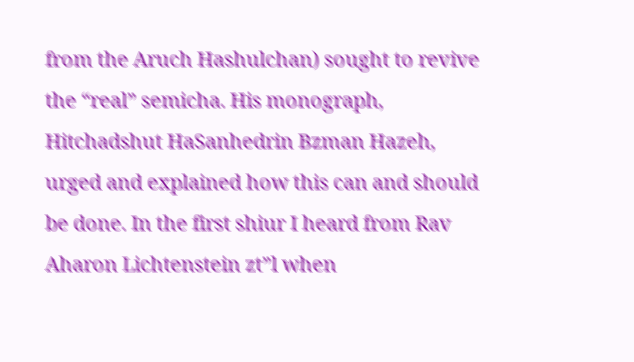from the Aruch Hashulchan) sought to revive the “real” semicha. His monograph, Hitchadshut HaSanhedrin Bzman Hazeh, urged and explained how this can and should be done. In the first shiur I heard from Rav Aharon Lichtenstein zt”l when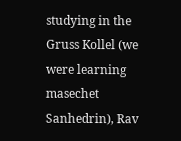studying in the Gruss Kollel (we were learning masechet Sanhedrin), Rav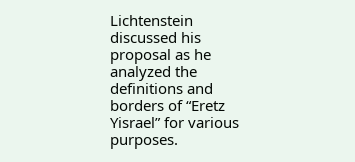Lichtenstein discussed his proposal as he analyzed the definitions and borders of “Eretz Yisrael” for various purposes.